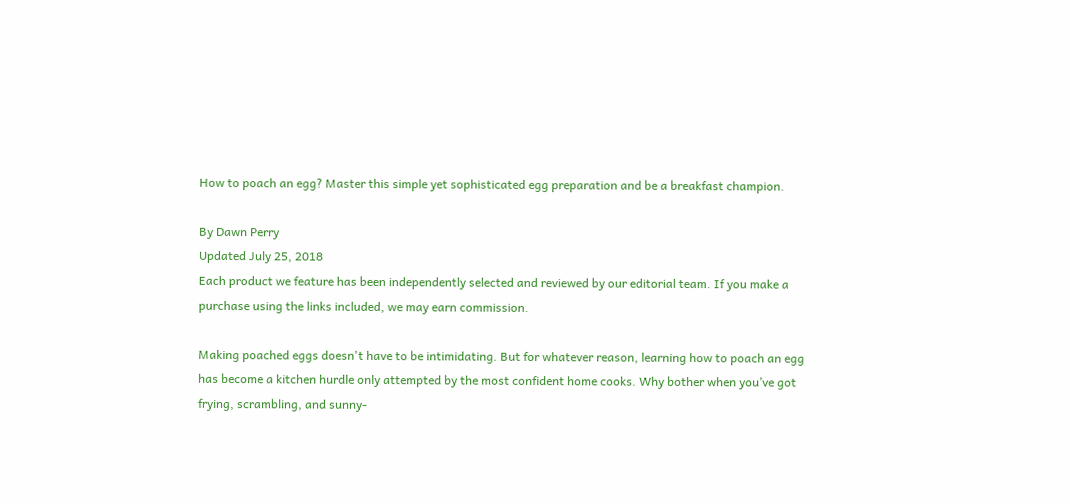How to poach an egg? Master this simple yet sophisticated egg preparation and be a breakfast champion.

By Dawn Perry
Updated July 25, 2018
Each product we feature has been independently selected and reviewed by our editorial team. If you make a purchase using the links included, we may earn commission.

Making poached eggs doesn't have to be intimidating. But for whatever reason, learning how to poach an egg has become a kitchen hurdle only attempted by the most confident home cooks. Why bother when you’ve got frying, scrambling, and sunny-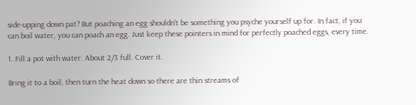side-upping down pat? But poaching an egg shouldn't be something you psyche yourself up for. In fact, if you can boil water, you can poach an egg. Just keep these pointers in mind for perfectly poached eggs, every time.

1. Fill a pot with water. About 2/3 full. Cover it.

Bring it to a boil, then turn the heat down so there are thin streams of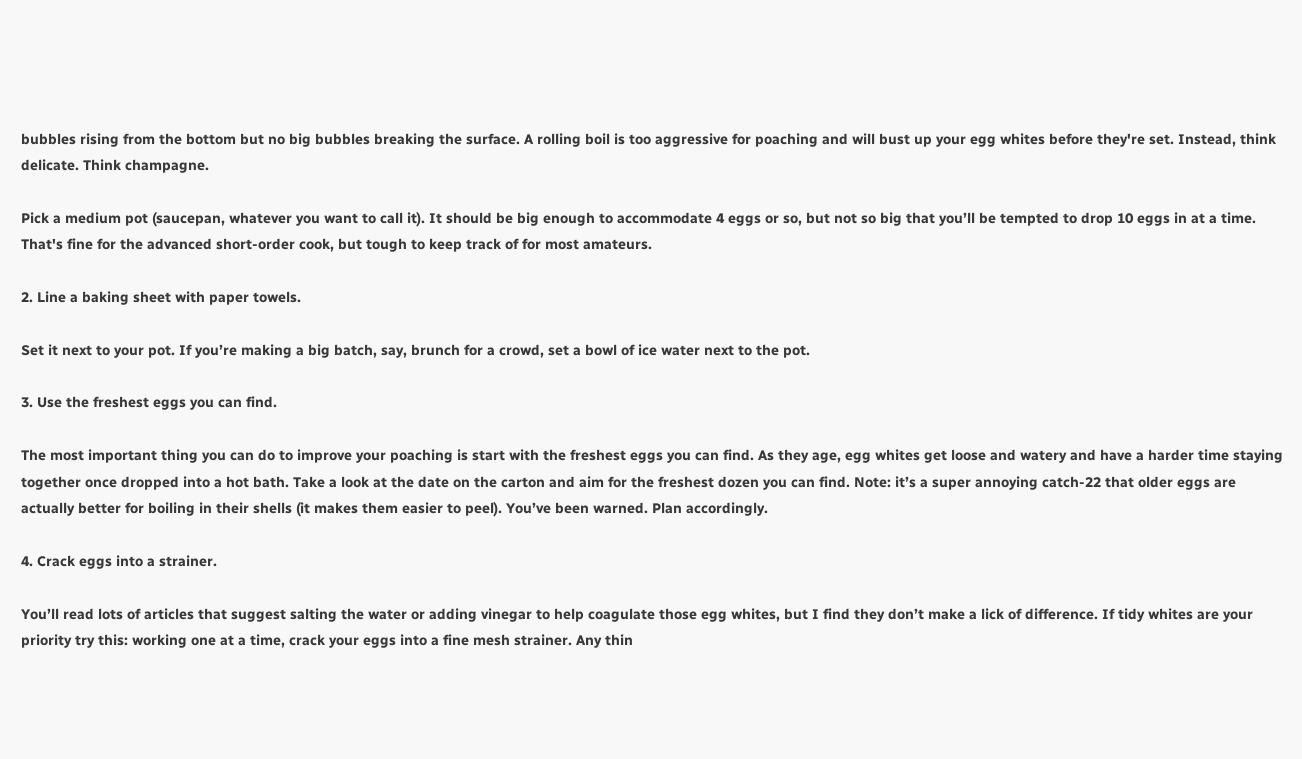bubbles rising from the bottom but no big bubbles breaking the surface. A rolling boil is too aggressive for poaching and will bust up your egg whites before they're set. Instead, think delicate. Think champagne.

Pick a medium pot (saucepan, whatever you want to call it). It should be big enough to accommodate 4 eggs or so, but not so big that you’ll be tempted to drop 10 eggs in at a time. That's fine for the advanced short-order cook, but tough to keep track of for most amateurs.

2. Line a baking sheet with paper towels.

Set it next to your pot. If you’re making a big batch, say, brunch for a crowd, set a bowl of ice water next to the pot.

3. Use the freshest eggs you can find.

The most important thing you can do to improve your poaching is start with the freshest eggs you can find. As they age, egg whites get loose and watery and have a harder time staying together once dropped into a hot bath. Take a look at the date on the carton and aim for the freshest dozen you can find. Note: it’s a super annoying catch-22 that older eggs are actually better for boiling in their shells (it makes them easier to peel). You’ve been warned. Plan accordingly.

4. Crack eggs into a strainer.

You’ll read lots of articles that suggest salting the water or adding vinegar to help coagulate those egg whites, but I find they don’t make a lick of difference. If tidy whites are your priority try this: working one at a time, crack your eggs into a fine mesh strainer. Any thin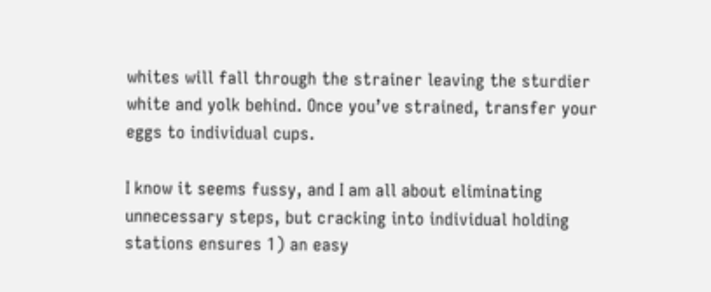whites will fall through the strainer leaving the sturdier white and yolk behind. Once you’ve strained, transfer your eggs to individual cups.

I know it seems fussy, and I am all about eliminating unnecessary steps, but cracking into individual holding stations ensures 1) an easy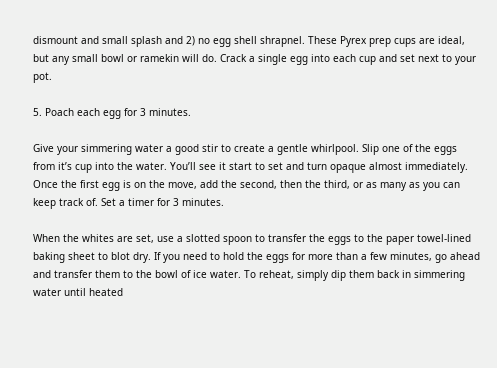dismount and small splash and 2) no egg shell shrapnel. These Pyrex prep cups are ideal, but any small bowl or ramekin will do. Crack a single egg into each cup and set next to your pot.

5. Poach each egg for 3 minutes.

Give your simmering water a good stir to create a gentle whirlpool. Slip one of the eggs from it’s cup into the water. You’ll see it start to set and turn opaque almost immediately. Once the first egg is on the move, add the second, then the third, or as many as you can keep track of. Set a timer for 3 minutes.

When the whites are set, use a slotted spoon to transfer the eggs to the paper towel-lined baking sheet to blot dry. If you need to hold the eggs for more than a few minutes, go ahead and transfer them to the bowl of ice water. To reheat, simply dip them back in simmering water until heated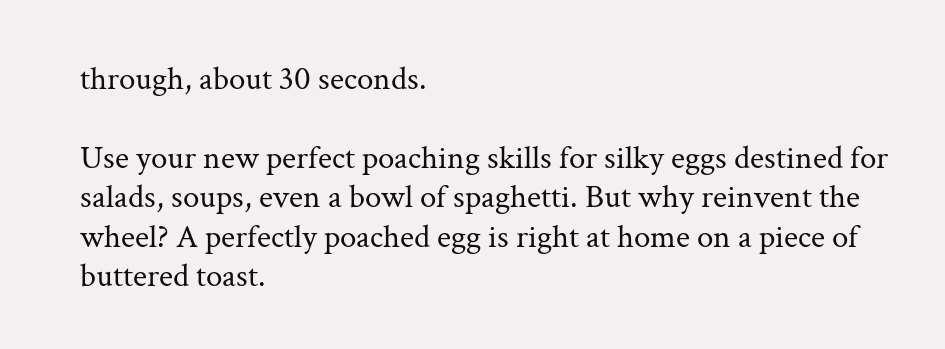through, about 30 seconds.

Use your new perfect poaching skills for silky eggs destined for salads, soups, even a bowl of spaghetti. But why reinvent the wheel? A perfectly poached egg is right at home on a piece of buttered toast.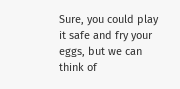Sure, you could play it safe and fry your eggs, but we can think of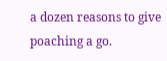a dozen reasons to give poaching a go.